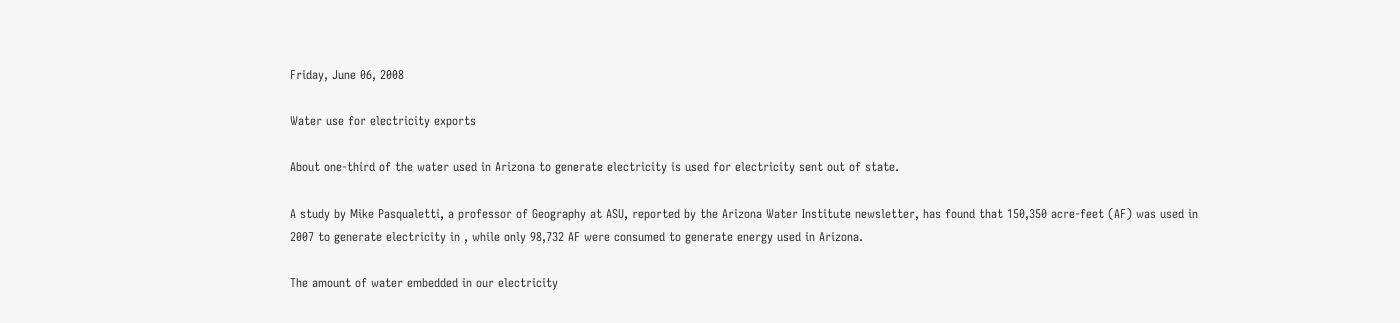Friday, June 06, 2008

Water use for electricity exports

About one-third of the water used in Arizona to generate electricity is used for electricity sent out of state.

A study by Mike Pasqualetti, a professor of Geography at ASU, reported by the Arizona Water Institute newsletter, has found that 150,350 acre-feet (AF) was used in 2007 to generate electricity in , while only 98,732 AF were consumed to generate energy used in Arizona.

The amount of water embedded in our electricity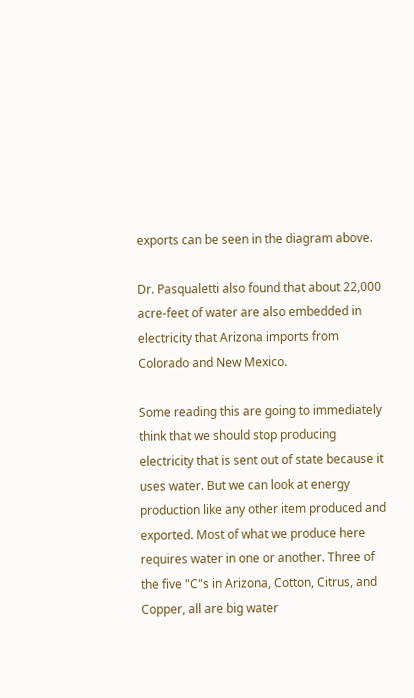exports can be seen in the diagram above.

Dr. Pasqualetti also found that about 22,000 acre-feet of water are also embedded in electricity that Arizona imports from Colorado and New Mexico.

Some reading this are going to immediately think that we should stop producing electricity that is sent out of state because it uses water. But we can look at energy production like any other item produced and exported. Most of what we produce here requires water in one or another. Three of the five "C"s in Arizona, Cotton, Citrus, and Copper, all are big water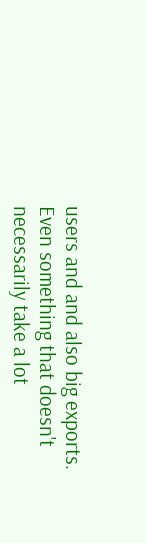users and and also big exports. Even something that doesn't necessarily take a lot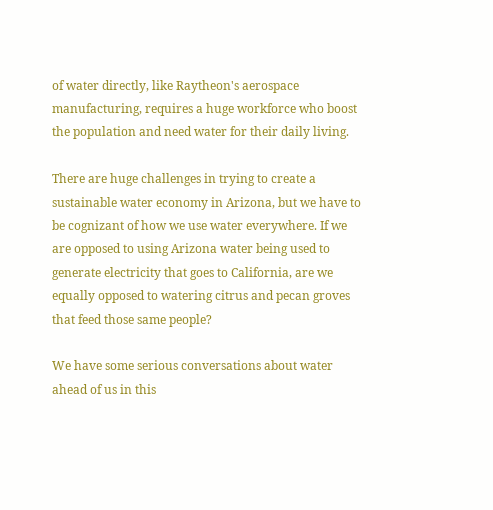of water directly, like Raytheon's aerospace manufacturing, requires a huge workforce who boost the population and need water for their daily living.

There are huge challenges in trying to create a sustainable water economy in Arizona, but we have to be cognizant of how we use water everywhere. If we are opposed to using Arizona water being used to generate electricity that goes to California, are we equally opposed to watering citrus and pecan groves that feed those same people?

We have some serious conversations about water ahead of us in this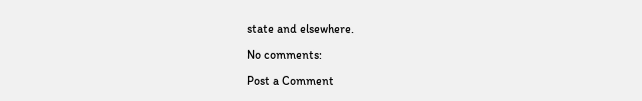state and elsewhere.

No comments:

Post a Comment